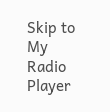Skip to My Radio Player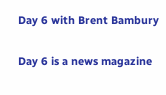Day 6 with Brent Bambury

Day 6 is a news magazine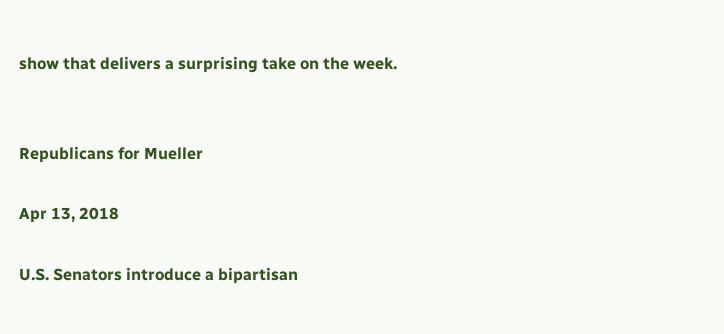show that delivers a surprising take on the week.


Republicans for Mueller

Apr 13, 2018

U.S. Senators introduce a bipartisan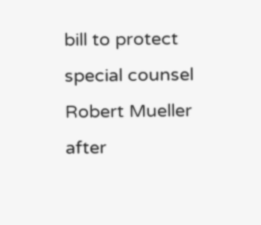bill to protect special counsel Robert Mueller after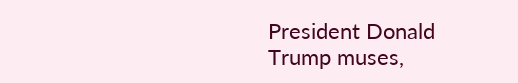President Donald Trump muses,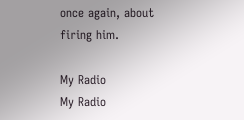once again, about firing him.

My Radio
My Radio